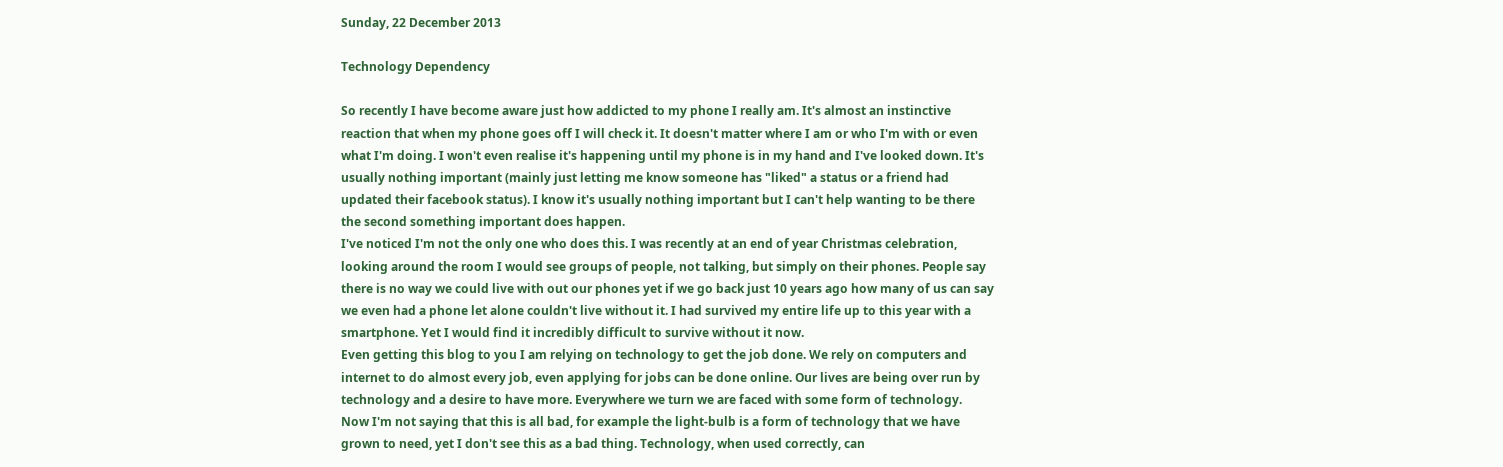Sunday, 22 December 2013

Technology Dependency

So recently I have become aware just how addicted to my phone I really am. It's almost an instinctive reaction that when my phone goes off I will check it. It doesn't matter where I am or who I'm with or even what I'm doing. I won't even realise it's happening until my phone is in my hand and I've looked down. It's usually nothing important (mainly just letting me know someone has "liked" a status or a friend had updated their facebook status). I know it's usually nothing important but I can't help wanting to be there the second something important does happen.
I've noticed I'm not the only one who does this. I was recently at an end of year Christmas celebration, looking around the room I would see groups of people, not talking, but simply on their phones. People say there is no way we could live with out our phones yet if we go back just 10 years ago how many of us can say we even had a phone let alone couldn't live without it. I had survived my entire life up to this year with a smartphone. Yet I would find it incredibly difficult to survive without it now.
Even getting this blog to you I am relying on technology to get the job done. We rely on computers and internet to do almost every job, even applying for jobs can be done online. Our lives are being over run by technology and a desire to have more. Everywhere we turn we are faced with some form of technology.
Now I'm not saying that this is all bad, for example the light-bulb is a form of technology that we have grown to need, yet I don't see this as a bad thing. Technology, when used correctly, can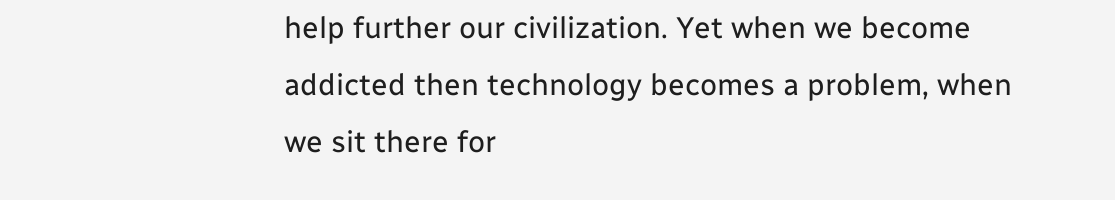help further our civilization. Yet when we become addicted then technology becomes a problem, when we sit there for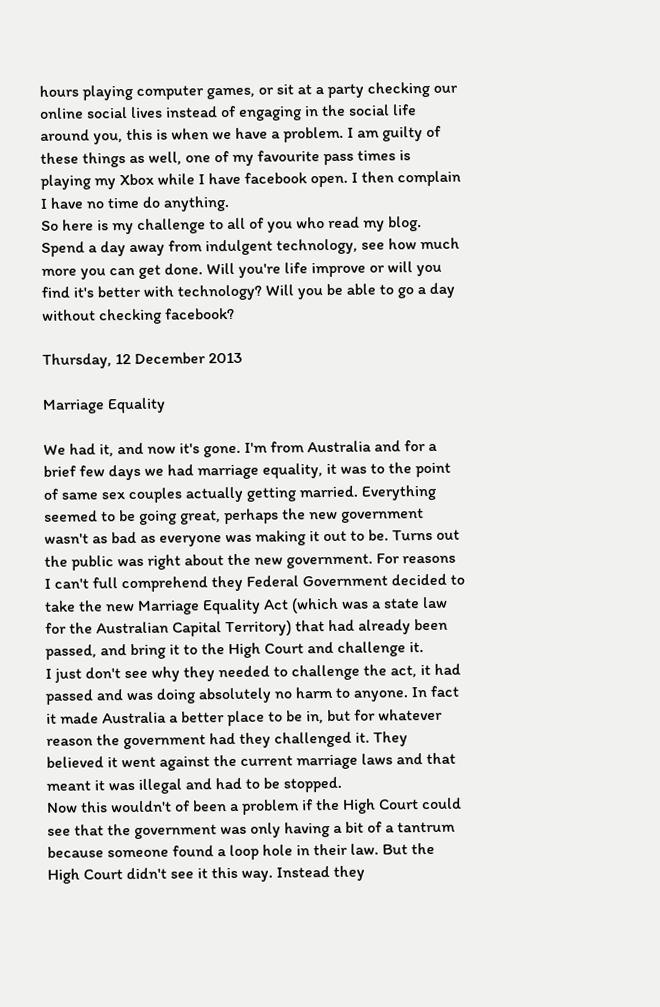hours playing computer games, or sit at a party checking our online social lives instead of engaging in the social life around you, this is when we have a problem. I am guilty of these things as well, one of my favourite pass times is playing my Xbox while I have facebook open. I then complain I have no time do anything.
So here is my challenge to all of you who read my blog. Spend a day away from indulgent technology, see how much more you can get done. Will you're life improve or will you find it's better with technology? Will you be able to go a day without checking facebook?

Thursday, 12 December 2013

Marriage Equality

We had it, and now it's gone. I'm from Australia and for a brief few days we had marriage equality, it was to the point of same sex couples actually getting married. Everything seemed to be going great, perhaps the new government wasn't as bad as everyone was making it out to be. Turns out the public was right about the new government. For reasons I can't full comprehend they Federal Government decided to take the new Marriage Equality Act (which was a state law for the Australian Capital Territory) that had already been passed, and bring it to the High Court and challenge it.
I just don't see why they needed to challenge the act, it had passed and was doing absolutely no harm to anyone. In fact it made Australia a better place to be in, but for whatever reason the government had they challenged it. They believed it went against the current marriage laws and that meant it was illegal and had to be stopped.
Now this wouldn't of been a problem if the High Court could see that the government was only having a bit of a tantrum because someone found a loop hole in their law. But the High Court didn't see it this way. Instead they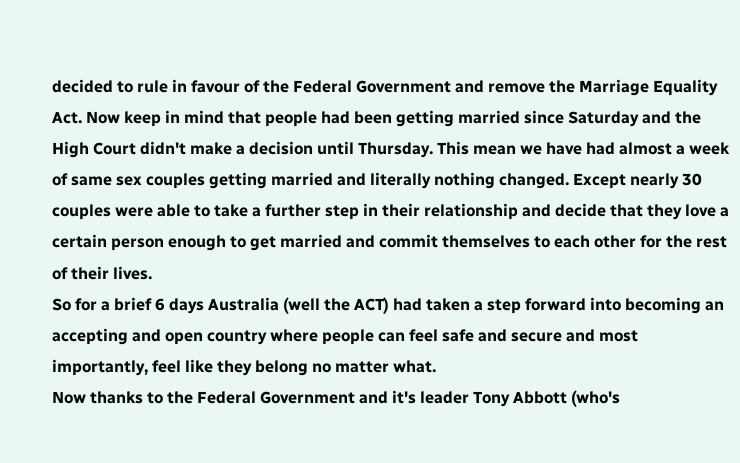decided to rule in favour of the Federal Government and remove the Marriage Equality Act. Now keep in mind that people had been getting married since Saturday and the High Court didn't make a decision until Thursday. This mean we have had almost a week of same sex couples getting married and literally nothing changed. Except nearly 30 couples were able to take a further step in their relationship and decide that they love a certain person enough to get married and commit themselves to each other for the rest of their lives.
So for a brief 6 days Australia (well the ACT) had taken a step forward into becoming an accepting and open country where people can feel safe and secure and most importantly, feel like they belong no matter what.
Now thanks to the Federal Government and it's leader Tony Abbott (who's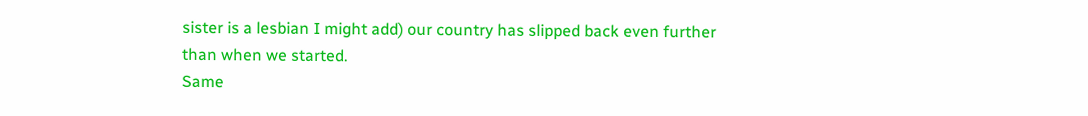sister is a lesbian I might add) our country has slipped back even further than when we started.
Same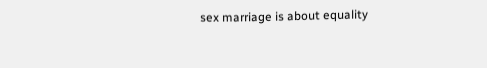sex marriage is about equality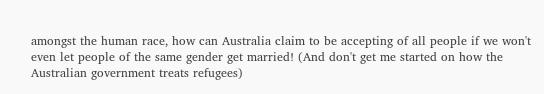amongst the human race, how can Australia claim to be accepting of all people if we won't even let people of the same gender get married! (And don't get me started on how the Australian government treats refugees)